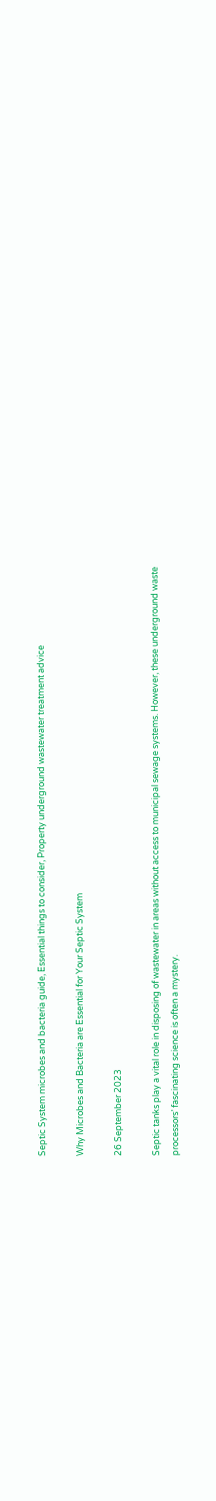Septic System microbes and bacteria guide, Essential things to consider, Property underground wastewater treatment advice

Why Microbes and Bacteria are Essential for Your Septic System

26 September 2023

Septic tanks play a vital role in disposing of wastewater in areas without access to municipal sewage systems. However, these underground waste processors’ fascinating science is often a mystery.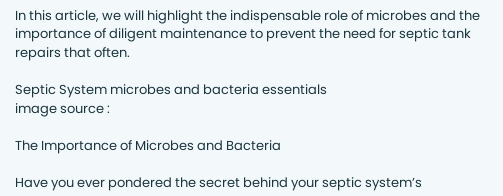In this article, we will highlight the indispensable role of microbes and the importance of diligent maintenance to prevent the need for septic tank repairs that often.

Septic System microbes and bacteria essentials
image source :

The Importance of Microbes and Bacteria

Have you ever pondered the secret behind your septic system’s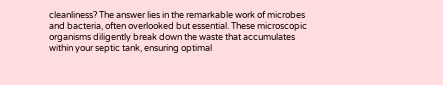cleanliness? The answer lies in the remarkable work of microbes and bacteria, often overlooked but essential. These microscopic organisms diligently break down the waste that accumulates within your septic tank, ensuring optimal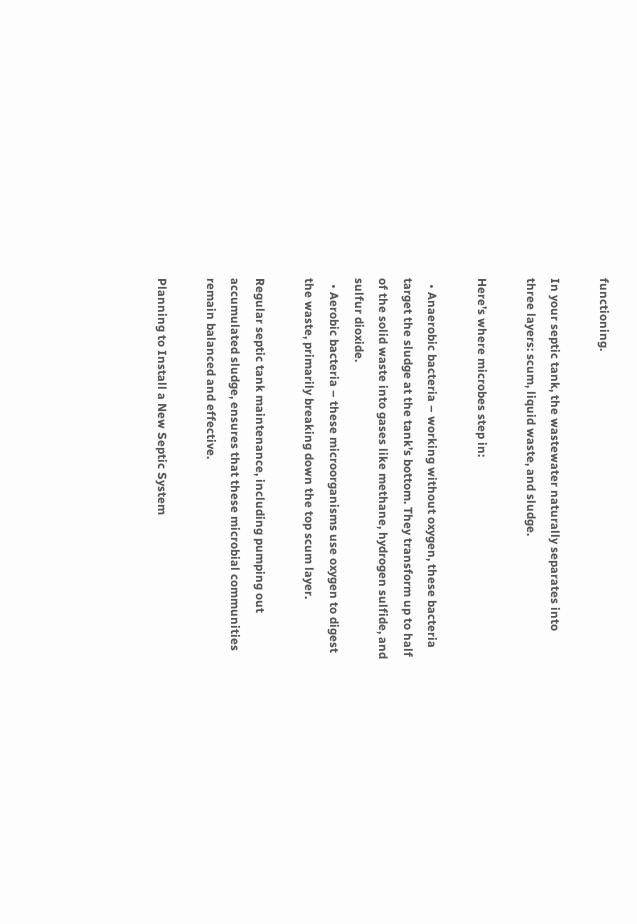functioning.

In your septic tank, the wastewater naturally separates into three layers: scum, liquid waste, and sludge.

Here’s where microbes step in:

  • Anaerobic bacteria – working without oxygen, these bacteria target the sludge at the tank’s bottom. They transform up to half of the solid waste into gases like methane, hydrogen sulfide, and sulfur dioxide.
  • Aerobic bacteria – these microorganisms use oxygen to digest the waste, primarily breaking down the top scum layer.

Regular septic tank maintenance, including pumping out accumulated sludge, ensures that these microbial communities remain balanced and effective.

Planning to Install a New Septic System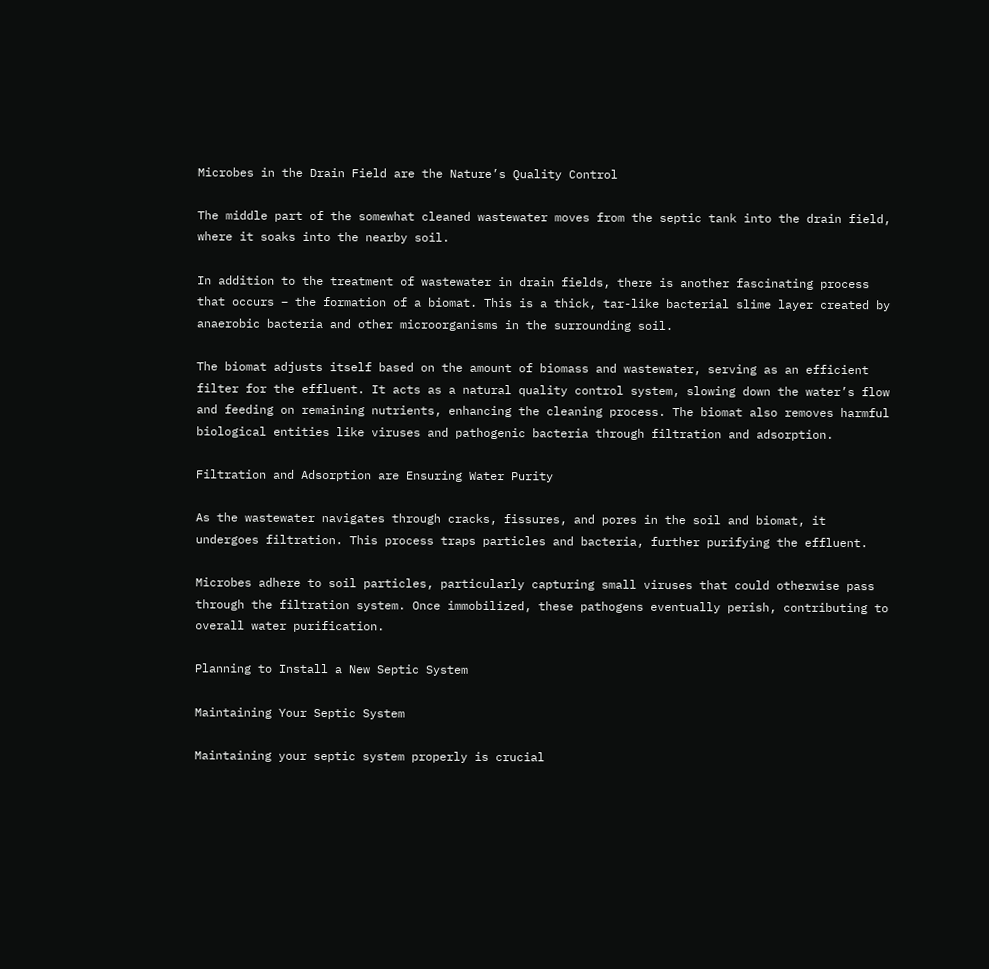Microbes in the Drain Field are the Nature’s Quality Control

The middle part of the somewhat cleaned wastewater moves from the septic tank into the drain field, where it soaks into the nearby soil.

In addition to the treatment of wastewater in drain fields, there is another fascinating process that occurs – the formation of a biomat. This is a thick, tar-like bacterial slime layer created by anaerobic bacteria and other microorganisms in the surrounding soil.

The biomat adjusts itself based on the amount of biomass and wastewater, serving as an efficient filter for the effluent. It acts as a natural quality control system, slowing down the water’s flow and feeding on remaining nutrients, enhancing the cleaning process. The biomat also removes harmful biological entities like viruses and pathogenic bacteria through filtration and adsorption.

Filtration and Adsorption are Ensuring Water Purity

As the wastewater navigates through cracks, fissures, and pores in the soil and biomat, it undergoes filtration. This process traps particles and bacteria, further purifying the effluent.

Microbes adhere to soil particles, particularly capturing small viruses that could otherwise pass through the filtration system. Once immobilized, these pathogens eventually perish, contributing to overall water purification.

Planning to Install a New Septic System

Maintaining Your Septic System

Maintaining your septic system properly is crucial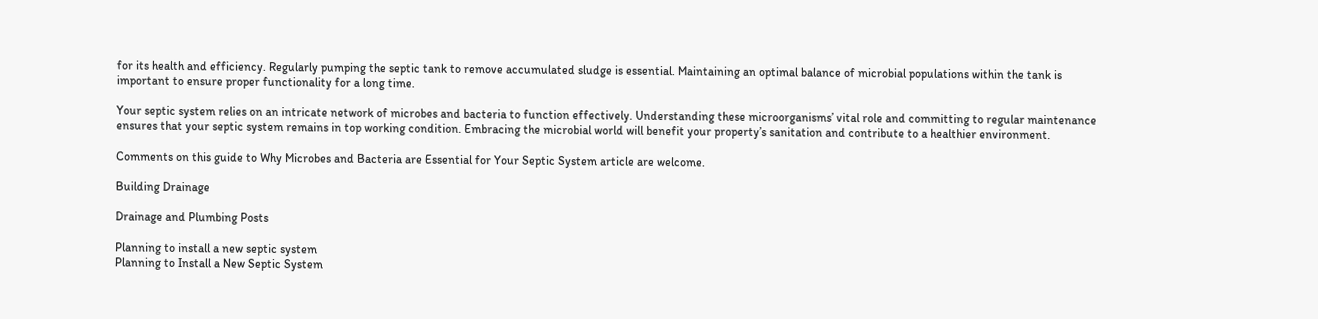for its health and efficiency. Regularly pumping the septic tank to remove accumulated sludge is essential. Maintaining an optimal balance of microbial populations within the tank is important to ensure proper functionality for a long time.

Your septic system relies on an intricate network of microbes and bacteria to function effectively. Understanding these microorganisms’ vital role and committing to regular maintenance ensures that your septic system remains in top working condition. Embracing the microbial world will benefit your property’s sanitation and contribute to a healthier environment.

Comments on this guide to Why Microbes and Bacteria are Essential for Your Septic System article are welcome.

Building Drainage

Drainage and Plumbing Posts

Planning to install a new septic system
Planning to Install a New Septic System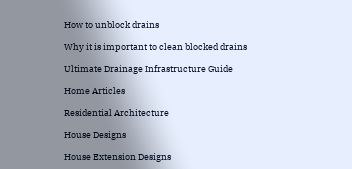How to unblock drains

Why it is important to clean blocked drains

Ultimate Drainage Infrastructure Guide

Home Articles

Residential Architecture

House Designs

House Extension Designs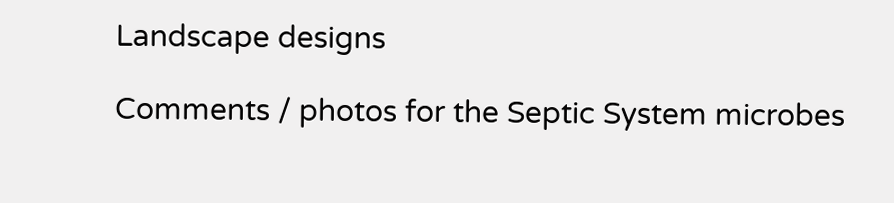Landscape designs

Comments / photos for the Septic System microbes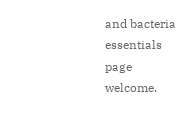and bacteria essentials page welcome.